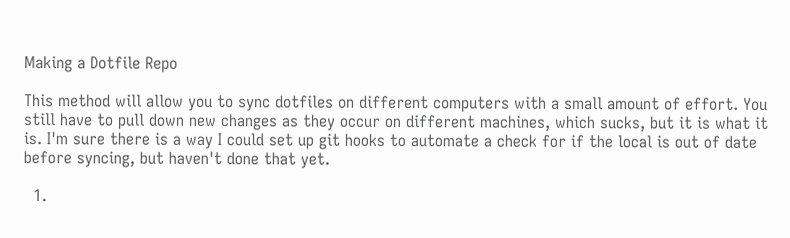Making a Dotfile Repo

This method will allow you to sync dotfiles on different computers with a small amount of effort. You still have to pull down new changes as they occur on different machines, which sucks, but it is what it is. I'm sure there is a way I could set up git hooks to automate a check for if the local is out of date before syncing, but haven't done that yet.

  1.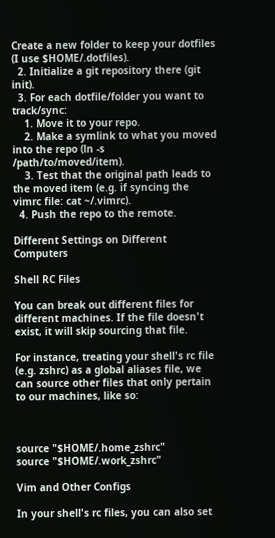Create a new folder to keep your dotfiles (I use $HOME/.dotfiles).
  2. Initialize a git repository there (git init).
  3. For each dotfile/folder you want to track/sync:
    1. Move it to your repo.
    2. Make a symlink to what you moved into the repo (ln -s /path/to/moved/item).
    3. Test that the original path leads to the moved item (e.g. if syncing the vimrc file: cat ~/.vimrc).
  4. Push the repo to the remote.

Different Settings on Different Computers

Shell RC Files

You can break out different files for different machines. If the file doesn't exist, it will skip sourcing that file.

For instance, treating your shell's rc file (e.g. zshrc) as a global aliases file, we can source other files that only pertain to our machines, like so:



source "$HOME/.home_zshrc"
source "$HOME/.work_zshrc"

Vim and Other Configs

In your shell's rc files, you can also set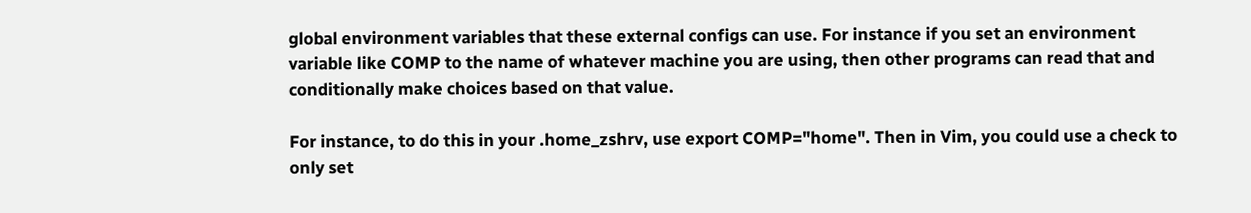global environment variables that these external configs can use. For instance if you set an environment variable like COMP to the name of whatever machine you are using, then other programs can read that and conditionally make choices based on that value.

For instance, to do this in your .home_zshrv, use export COMP="home". Then in Vim, you could use a check to only set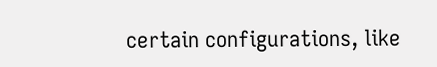certain configurations, like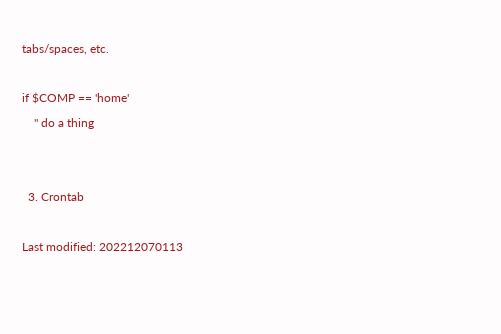tabs/spaces, etc.

if $COMP == 'home'
    " do a thing


  3. Crontab

Last modified: 202212070113